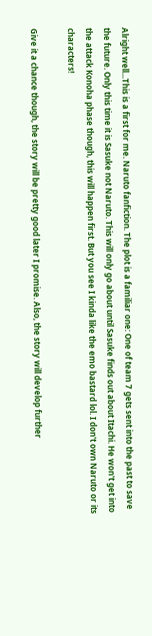Alright well...This is a first for me. Naruto fanfiction. The plot is a familiar one: One of team 7 gets sent into the past to save the future. Only this time it is Sasuke not Naruto. This will only go about until Sasuke finds out about Itachi. He won't get into the attack Konoha phase though, this will happen first. But you see I kinda like the emo bastard lol. I don't own Naruto or its characters!

Give it a chance though, the story will be pretty good later I promise. Also, the story will develop further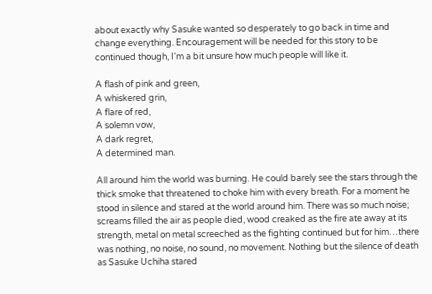about exactly why Sasuke wanted so desperately to go back in time and change everything. Encouragement will be needed for this story to be continued though, I'm a bit unsure how much people will like it.

A flash of pink and green,
A whiskered grin,
A flare of red,
A solemn vow,
A dark regret,
A determined man.

All around him the world was burning. He could barely see the stars through the thick smoke that threatened to choke him with every breath. For a moment he stood in silence and stared at the world around him. There was so much noise; screams filled the air as people died, wood creaked as the fire ate away at its strength, metal on metal screeched as the fighting continued but for him…there was nothing, no noise, no sound, no movement. Nothing but the silence of death as Sasuke Uchiha stared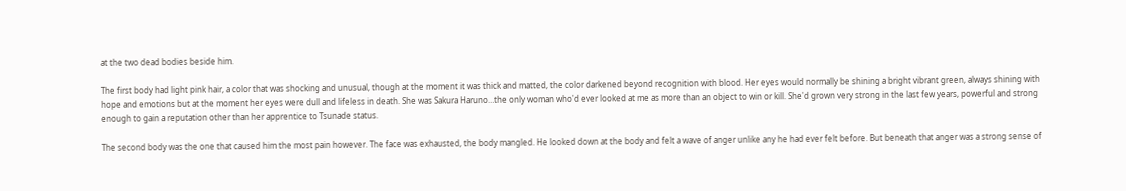at the two dead bodies beside him.

The first body had light pink hair, a color that was shocking and unusual, though at the moment it was thick and matted, the color darkened beyond recognition with blood. Her eyes would normally be shining a bright vibrant green, always shining with hope and emotions but at the moment her eyes were dull and lifeless in death. She was Sakura Haruno…the only woman who'd ever looked at me as more than an object to win or kill. She'd grown very strong in the last few years, powerful and strong enough to gain a reputation other than her apprentice to Tsunade status.

The second body was the one that caused him the most pain however. The face was exhausted, the body mangled. He looked down at the body and felt a wave of anger unlike any he had ever felt before. But beneath that anger was a strong sense of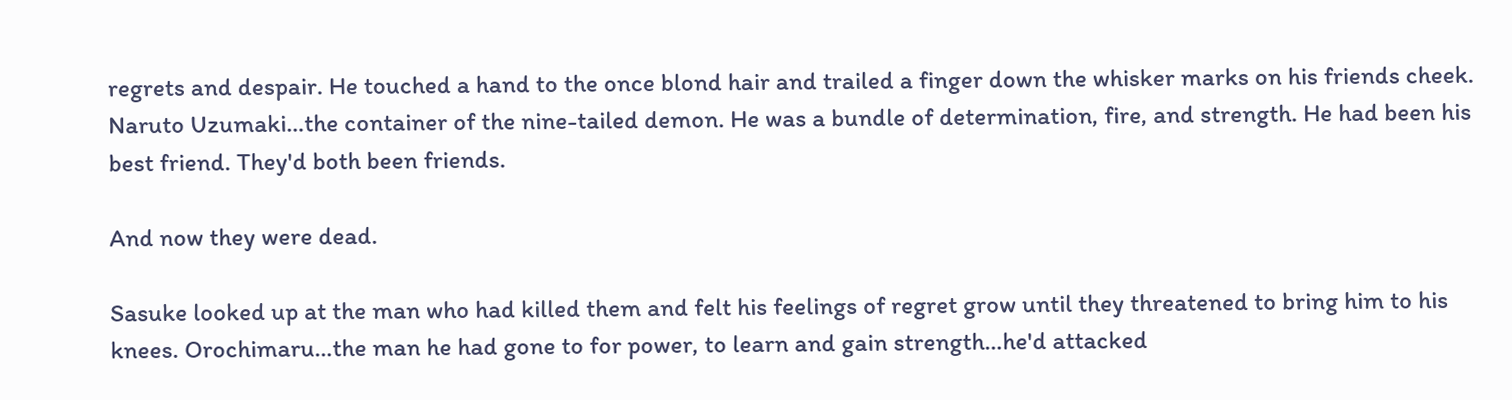regrets and despair. He touched a hand to the once blond hair and trailed a finger down the whisker marks on his friends cheek. Naruto Uzumaki…the container of the nine-tailed demon. He was a bundle of determination, fire, and strength. He had been his best friend. They'd both been friends.

And now they were dead.

Sasuke looked up at the man who had killed them and felt his feelings of regret grow until they threatened to bring him to his knees. Orochimaru…the man he had gone to for power, to learn and gain strength…he'd attacked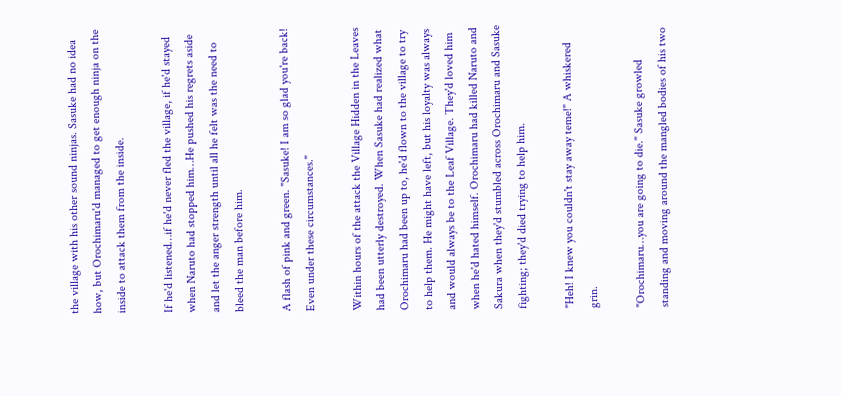the village with his other sound ninjas. Sasuke had no idea how, but Orochimaru'd managed to get enough ninja on the inside to attack them from the inside.

If he'd listened…if he'd never fled the village, if he'd stayed when Naruto had stopped him…He pushed his regrets aside and let the anger strength until all he felt was the need to bleed the man before him.

A flash of pink and green. "Sasuke! I am so glad you're back! Even under these circumstances."

Within hours of the attack the Village Hidden in the Leaves had been utterly destroyed. When Sasuke had realized what Orochimaru had been up to, he'd flown to the village to try to help them. He might have left, but his loyalty was always and would always be to the Leaf Village. They'd loved him when he'd hated himself. Orochimaru had killed Naruto and Sakura when they'd stumbled across Orochimaru and Sasuke fighting; they'd died trying to help him.

"Heh! I knew you couldn't stay away teme!" A whiskered grin.

"Orochimaru…you are going to die." Sasuke growled standing and moving around the mangled bodies of his two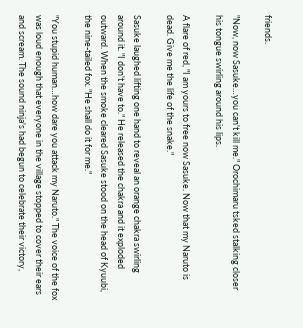friends.

"Now, now Sasuke…you can't kill me." Orochimaru tsked stalking closer his tongue swirling around his lips.

A flare of red, "I am yours to free now Sasuke. Now that my Naruto is dead. Give me the life of the snake."

Sasuke laughed lifting one hand to reveal an orange chakra swirling around it. "I don't have to." He released the chakra and it exploded outward. When the smoke cleared Sasuke stood on the head of Kyuubi, the nine-tailed fox. "He shall do it for me."

"You stupid human…how dare you attack my Naruto." The voice of the fox was loud enough that everyone in the village stopped to cover their ears and scream. The sound ninja's had begun to celebrate their victory,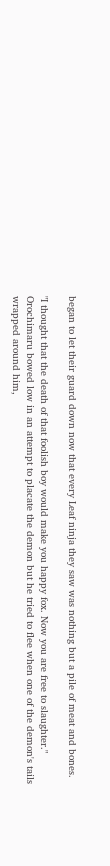began to let their guard down now that every Leaf ninja they saw was nothing but a pile of meat and bones.

"I thought that the death of that foolish boy would make you happy fox. Now you are free to slaughter." Orochimaru bowed low in an attempt to placate the demon but he tried to flee when one of the demon's tails wrapped around him,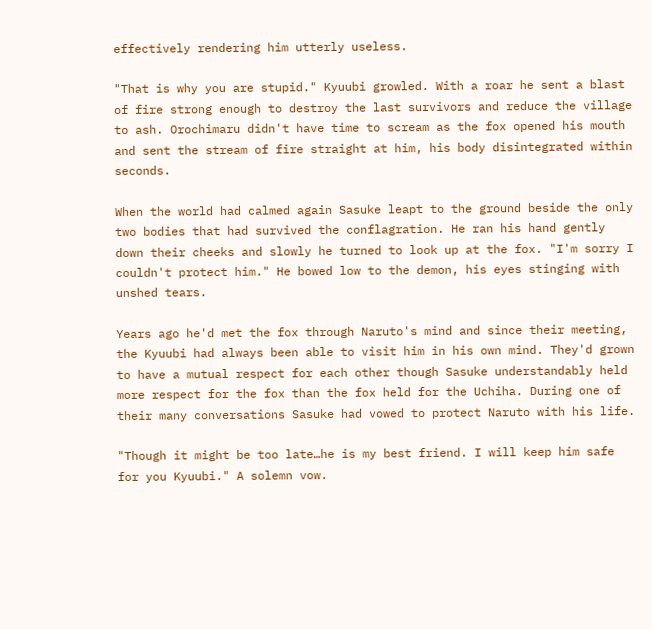effectively rendering him utterly useless.

"That is why you are stupid." Kyuubi growled. With a roar he sent a blast of fire strong enough to destroy the last survivors and reduce the village to ash. Orochimaru didn't have time to scream as the fox opened his mouth and sent the stream of fire straight at him, his body disintegrated within seconds.

When the world had calmed again Sasuke leapt to the ground beside the only two bodies that had survived the conflagration. He ran his hand gently down their cheeks and slowly he turned to look up at the fox. "I'm sorry I couldn't protect him." He bowed low to the demon, his eyes stinging with unshed tears.

Years ago he'd met the fox through Naruto's mind and since their meeting, the Kyuubi had always been able to visit him in his own mind. They'd grown to have a mutual respect for each other though Sasuke understandably held more respect for the fox than the fox held for the Uchiha. During one of their many conversations Sasuke had vowed to protect Naruto with his life.

"Though it might be too late…he is my best friend. I will keep him safe for you Kyuubi." A solemn vow.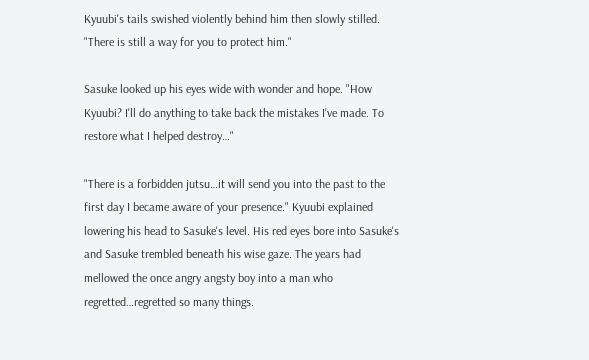Kyuubi's tails swished violently behind him then slowly stilled. "There is still a way for you to protect him."

Sasuke looked up his eyes wide with wonder and hope. "How Kyuubi? I'll do anything to take back the mistakes I've made. To restore what I helped destroy…"

"There is a forbidden jutsu…it will send you into the past to the first day I became aware of your presence." Kyuubi explained lowering his head to Sasuke's level. His red eyes bore into Sasuke's and Sasuke trembled beneath his wise gaze. The years had mellowed the once angry angsty boy into a man who regretted…regretted so many things.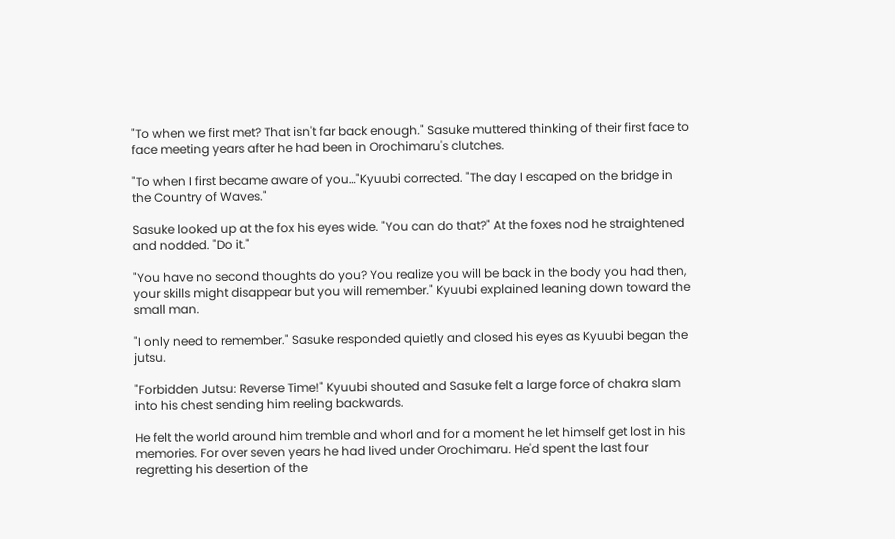"To when we first met? That isn't far back enough." Sasuke muttered thinking of their first face to face meeting years after he had been in Orochimaru's clutches.

"To when I first became aware of you…"Kyuubi corrected. "The day I escaped on the bridge in the Country of Waves."

Sasuke looked up at the fox his eyes wide. "You can do that?" At the foxes nod he straightened and nodded. "Do it."

"You have no second thoughts do you? You realize you will be back in the body you had then, your skills might disappear but you will remember." Kyuubi explained leaning down toward the small man.

"I only need to remember." Sasuke responded quietly and closed his eyes as Kyuubi began the jutsu.

"Forbidden Jutsu: Reverse Time!" Kyuubi shouted and Sasuke felt a large force of chakra slam into his chest sending him reeling backwards.

He felt the world around him tremble and whorl and for a moment he let himself get lost in his memories. For over seven years he had lived under Orochimaru. He'd spent the last four regretting his desertion of the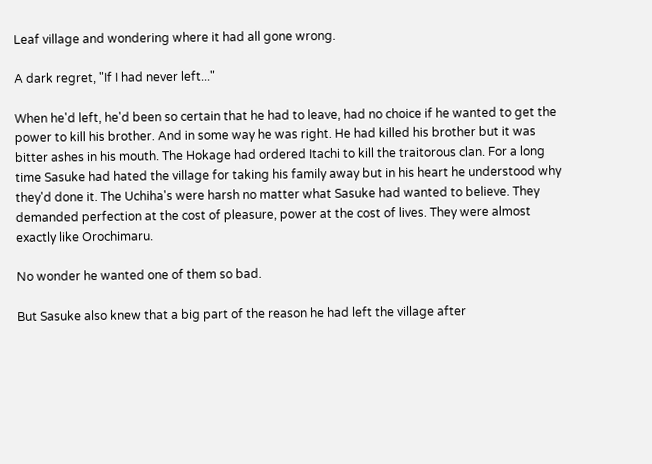Leaf village and wondering where it had all gone wrong.

A dark regret, "If I had never left..."

When he'd left, he'd been so certain that he had to leave, had no choice if he wanted to get the power to kill his brother. And in some way he was right. He had killed his brother but it was bitter ashes in his mouth. The Hokage had ordered Itachi to kill the traitorous clan. For a long time Sasuke had hated the village for taking his family away but in his heart he understood why they'd done it. The Uchiha's were harsh no matter what Sasuke had wanted to believe. They demanded perfection at the cost of pleasure, power at the cost of lives. They were almost exactly like Orochimaru.

No wonder he wanted one of them so bad.

But Sasuke also knew that a big part of the reason he had left the village after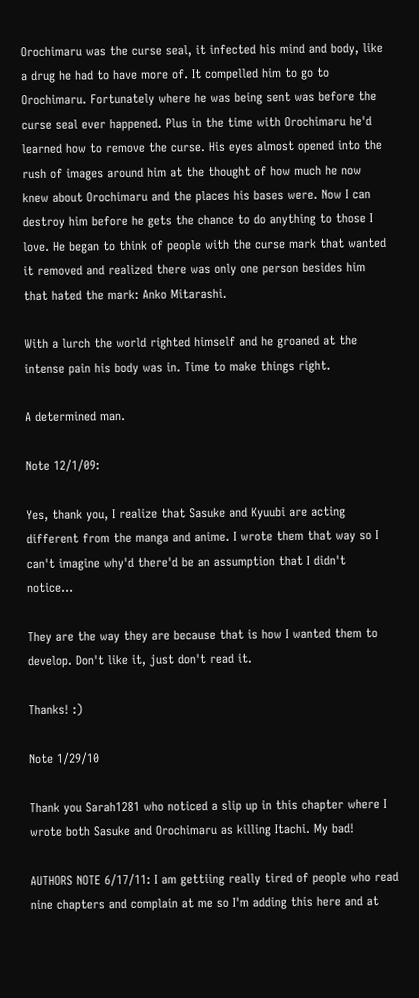Orochimaru was the curse seal, it infected his mind and body, like a drug he had to have more of. It compelled him to go to Orochimaru. Fortunately where he was being sent was before the curse seal ever happened. Plus in the time with Orochimaru he'd learned how to remove the curse. His eyes almost opened into the rush of images around him at the thought of how much he now knew about Orochimaru and the places his bases were. Now I can destroy him before he gets the chance to do anything to those I love. He began to think of people with the curse mark that wanted it removed and realized there was only one person besides him that hated the mark: Anko Mitarashi.

With a lurch the world righted himself and he groaned at the intense pain his body was in. Time to make things right.

A determined man.

Note 12/1/09:

Yes, thank you, I realize that Sasuke and Kyuubi are acting different from the manga and anime. I wrote them that way so I can't imagine why'd there'd be an assumption that I didn't notice...

They are the way they are because that is how I wanted them to develop. Don't like it, just don't read it.

Thanks! :)

Note 1/29/10

Thank you Sarah1281 who noticed a slip up in this chapter where I wrote both Sasuke and Orochimaru as killing Itachi. My bad!

AUTHORS NOTE 6/17/11: I am gettiing really tired of people who read nine chapters and complain at me so I'm adding this here and at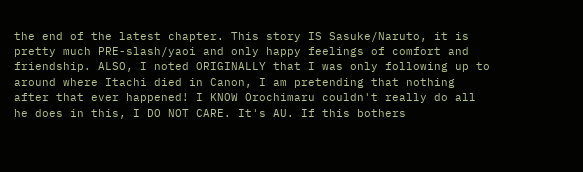the end of the latest chapter. This story IS Sasuke/Naruto, it is pretty much PRE-slash/yaoi and only happy feelings of comfort and friendship. ALSO, I noted ORIGINALLY that I was only following up to around where Itachi died in Canon, I am pretending that nothing after that ever happened! I KNOW Orochimaru couldn't really do all he does in this, I DO NOT CARE. It's AU. If this bothers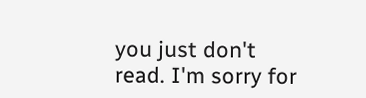you just don't read. I'm sorry for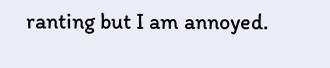ranting but I am annoyed.